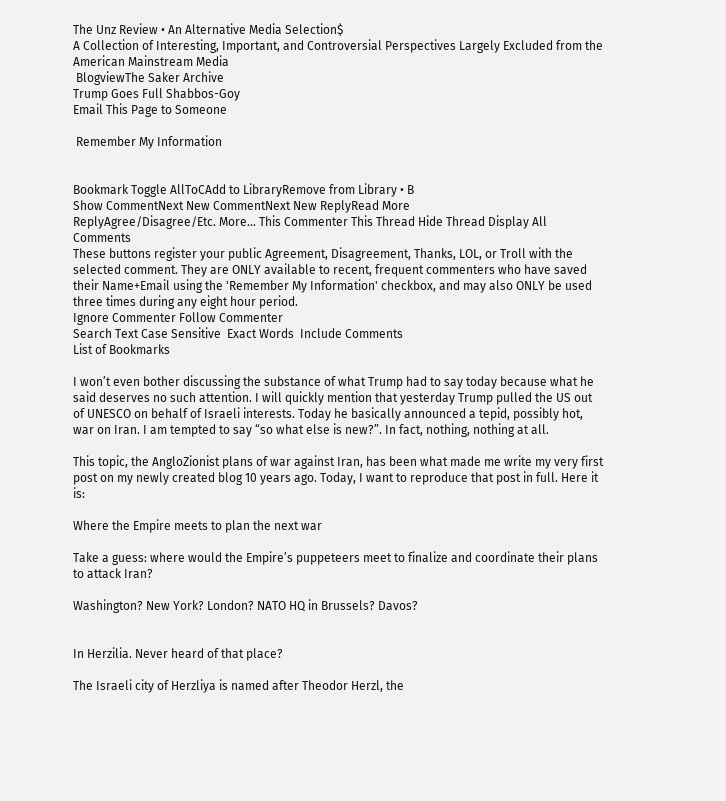The Unz Review • An Alternative Media Selection$
A Collection of Interesting, Important, and Controversial Perspectives Largely Excluded from the American Mainstream Media
 BlogviewThe Saker Archive
Trump Goes Full Shabbos-Goy
Email This Page to Someone

 Remember My Information


Bookmark Toggle AllToCAdd to LibraryRemove from Library • B
Show CommentNext New CommentNext New ReplyRead More
ReplyAgree/Disagree/Etc. More... This Commenter This Thread Hide Thread Display All Comments
These buttons register your public Agreement, Disagreement, Thanks, LOL, or Troll with the selected comment. They are ONLY available to recent, frequent commenters who have saved their Name+Email using the 'Remember My Information' checkbox, and may also ONLY be used three times during any eight hour period.
Ignore Commenter Follow Commenter
Search Text Case Sensitive  Exact Words  Include Comments
List of Bookmarks

I won’t even bother discussing the substance of what Trump had to say today because what he said deserves no such attention. I will quickly mention that yesterday Trump pulled the US out of UNESCO on behalf of Israeli interests. Today he basically announced a tepid, possibly hot, war on Iran. I am tempted to say “so what else is new?”. In fact, nothing, nothing at all.

This topic, the AngloZionist plans of war against Iran, has been what made me write my very first post on my newly created blog 10 years ago. Today, I want to reproduce that post in full. Here it is:

Where the Empire meets to plan the next war

Take a guess: where would the Empire’s puppeteers meet to finalize and coordinate their plans to attack Iran?

Washington? New York? London? NATO HQ in Brussels? Davos?


In Herzilia. Never heard of that place?

The Israeli city of Herzliya is named after Theodor Herzl, the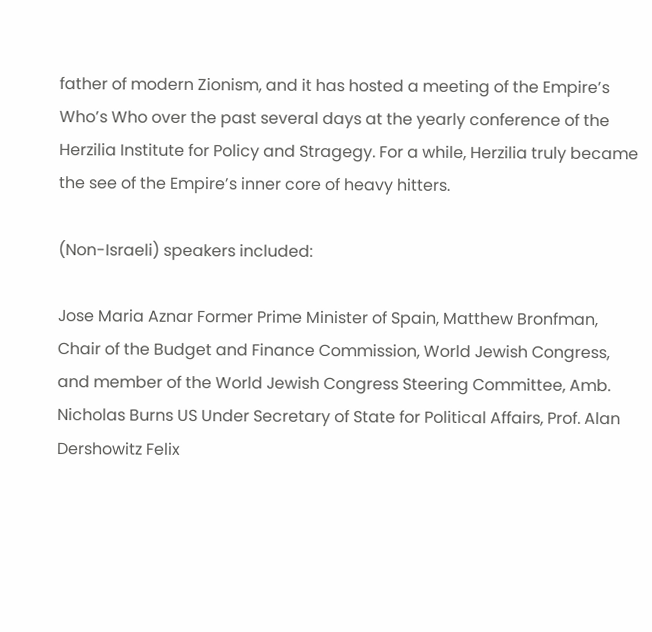father of modern Zionism, and it has hosted a meeting of the Empire’s Who’s Who over the past several days at the yearly conference of the Herzilia Institute for Policy and Stragegy. For a while, Herzilia truly became the see of the Empire’s inner core of heavy hitters.

(Non-Israeli) speakers included:

Jose Maria Aznar Former Prime Minister of Spain, Matthew Bronfman, Chair of the Budget and Finance Commission, World Jewish Congress, and member of the World Jewish Congress Steering Committee, Amb. Nicholas Burns US Under Secretary of State for Political Affairs, Prof. Alan Dershowitz Felix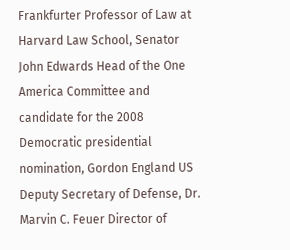Frankfurter Professor of Law at Harvard Law School, Senator John Edwards Head of the One America Committee and candidate for the 2008 Democratic presidential nomination, Gordon England US Deputy Secretary of Defense, Dr. Marvin C. Feuer Director of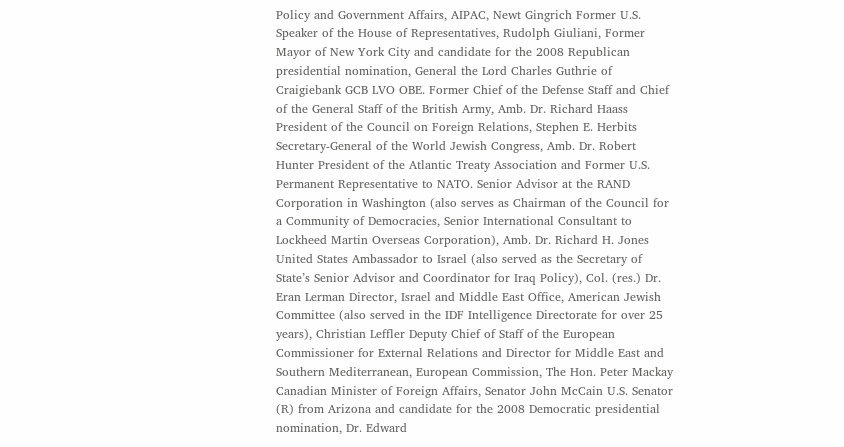Policy and Government Affairs, AIPAC, Newt Gingrich Former U.S. Speaker of the House of Representatives, Rudolph Giuliani, Former Mayor of New York City and candidate for the 2008 Republican presidential nomination, General the Lord Charles Guthrie of Craigiebank GCB LVO OBE. Former Chief of the Defense Staff and Chief of the General Staff of the British Army, Amb. Dr. Richard Haass President of the Council on Foreign Relations, Stephen E. Herbits Secretary-General of the World Jewish Congress, Amb. Dr. Robert Hunter President of the Atlantic Treaty Association and Former U.S. Permanent Representative to NATO. Senior Advisor at the RAND Corporation in Washington (also serves as Chairman of the Council for a Community of Democracies, Senior International Consultant to Lockheed Martin Overseas Corporation), Amb. Dr. Richard H. Jones United States Ambassador to Israel (also served as the Secretary of State’s Senior Advisor and Coordinator for Iraq Policy), Col. (res.) Dr. Eran Lerman Director, Israel and Middle East Office, American Jewish Committee (also served in the IDF Intelligence Directorate for over 25 years), Christian Leffler Deputy Chief of Staff of the European Commissioner for External Relations and Director for Middle East and Southern Mediterranean, European Commission, The Hon. Peter Mackay Canadian Minister of Foreign Affairs, Senator John McCain U.S. Senator (R) from Arizona and candidate for the 2008 Democratic presidential nomination, Dr. Edward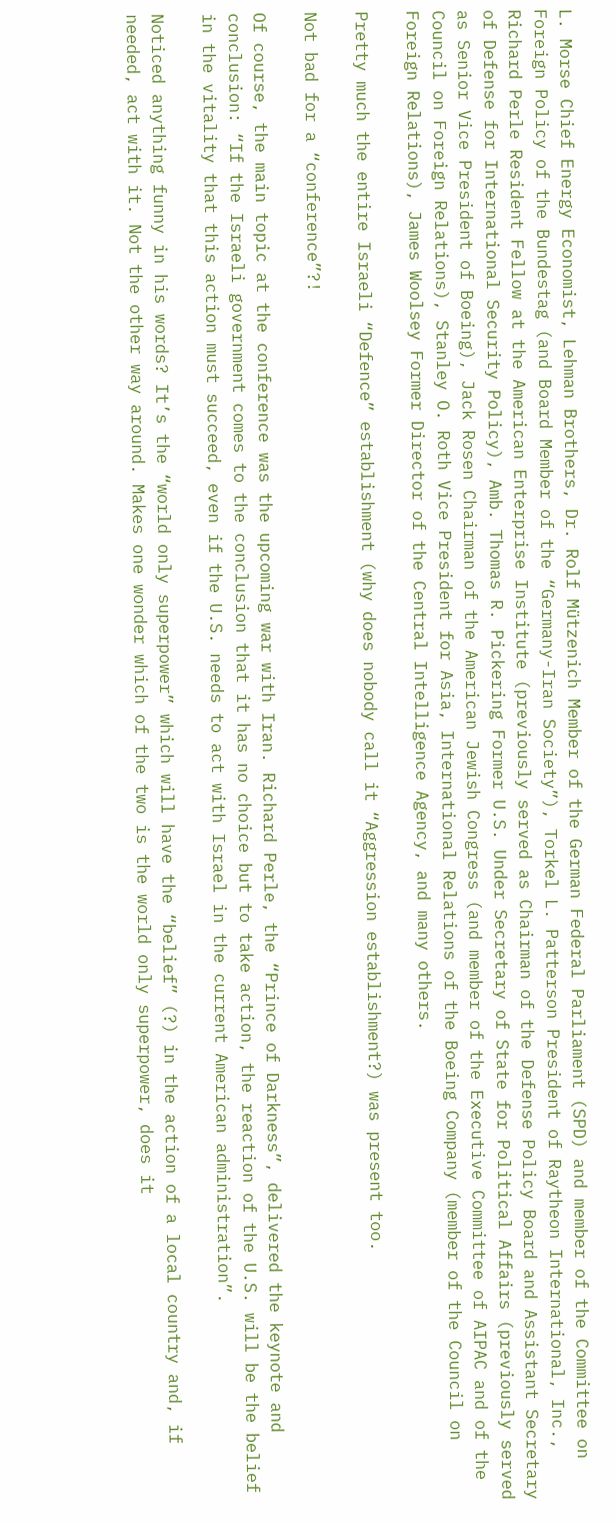L. Morse Chief Energy Economist, Lehman Brothers, Dr. Rolf Mützenich Member of the German Federal Parliament (SPD) and member of the Committee on Foreign Policy of the Bundestag (and Board Member of the “Germany-Iran Society”), Torkel L. Patterson President of Raytheon International, Inc., Richard Perle Resident Fellow at the American Enterprise Institute (previously served as Chairman of the Defense Policy Board and Assistant Secretary of Defense for International Security Policy), Amb. Thomas R. Pickering Former U.S. Under Secretary of State for Political Affairs (previously served as Senior Vice President of Boeing), Jack Rosen Chairman of the American Jewish Congress (and member of the Executive Committee of AIPAC and of the Council on Foreign Relations), Stanley O. Roth Vice President for Asia, International Relations of the Boeing Company (member of the Council on Foreign Relations), James Woolsey Former Director of the Central Intelligence Agency, and many others.

Pretty much the entire Israeli “Defence” establishment (why does nobody call it “Aggression establishment?) was present too.

Not bad for a “conference”?!

Of course, the main topic at the conference was the upcoming war with Iran. Richard Perle, the “Prince of Darkness”, delivered the keynote and conclusion: “If the Israeli government comes to the conclusion that it has no choice but to take action, the reaction of the U.S. will be the belief in the vitality that this action must succeed, even if the U.S. needs to act with Israel in the current American administration”.

Noticed anything funny in his words? It’s the “world only superpower” which will have the “belief” (?) in the action of a local country and, if needed, act with it. Not the other way around. Makes one wonder which of the two is the world only superpower, does it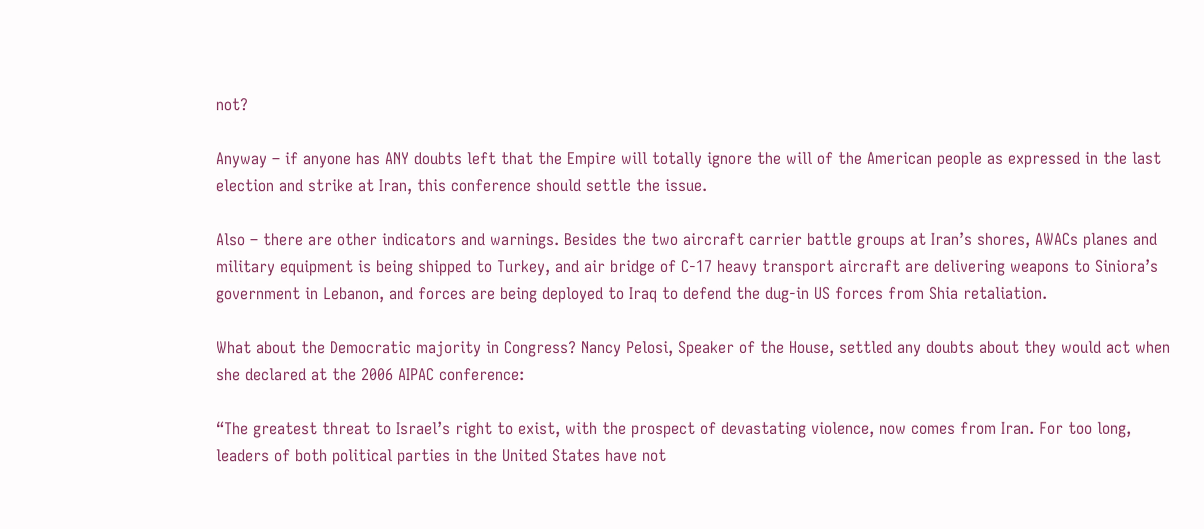not?

Anyway – if anyone has ANY doubts left that the Empire will totally ignore the will of the American people as expressed in the last election and strike at Iran, this conference should settle the issue.

Also – there are other indicators and warnings. Besides the two aircraft carrier battle groups at Iran’s shores, AWACs planes and military equipment is being shipped to Turkey, and air bridge of C-17 heavy transport aircraft are delivering weapons to Siniora’s government in Lebanon, and forces are being deployed to Iraq to defend the dug-in US forces from Shia retaliation.

What about the Democratic majority in Congress? Nancy Pelosi, Speaker of the House, settled any doubts about they would act when she declared at the 2006 AIPAC conference:

“The greatest threat to Israel’s right to exist, with the prospect of devastating violence, now comes from Iran. For too long, leaders of both political parties in the United States have not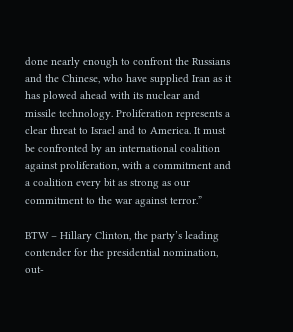done nearly enough to confront the Russians and the Chinese, who have supplied Iran as it has plowed ahead with its nuclear and missile technology. Proliferation represents a clear threat to Israel and to America. It must be confronted by an international coalition against proliferation, with a commitment and a coalition every bit as strong as our commitment to the war against terror.”

BTW – Hillary Clinton, the party’s leading contender for the presidential nomination, out-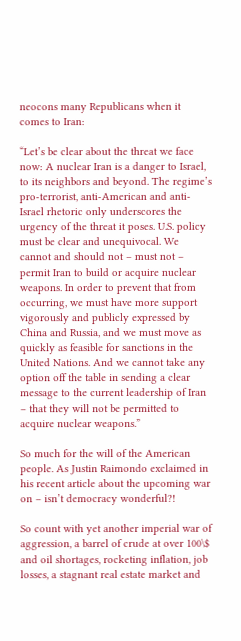neocons many Republicans when it comes to Iran:

“Let’s be clear about the threat we face now: A nuclear Iran is a danger to Israel, to its neighbors and beyond. The regime’s pro-terrorist, anti-American and anti-Israel rhetoric only underscores the urgency of the threat it poses. U.S. policy must be clear and unequivocal. We cannot and should not – must not – permit Iran to build or acquire nuclear weapons. In order to prevent that from occurring, we must have more support vigorously and publicly expressed by China and Russia, and we must move as quickly as feasible for sanctions in the United Nations. And we cannot take any option off the table in sending a clear message to the current leadership of Iran – that they will not be permitted to acquire nuclear weapons.”

So much for the will of the American people. As Justin Raimondo exclaimed in his recent article about the upcoming war on – isn’t democracy wonderful?!

So count with yet another imperial war of aggression, a barrel of crude at over 100\$ and oil shortages, rocketing inflation, job losses, a stagnant real estate market and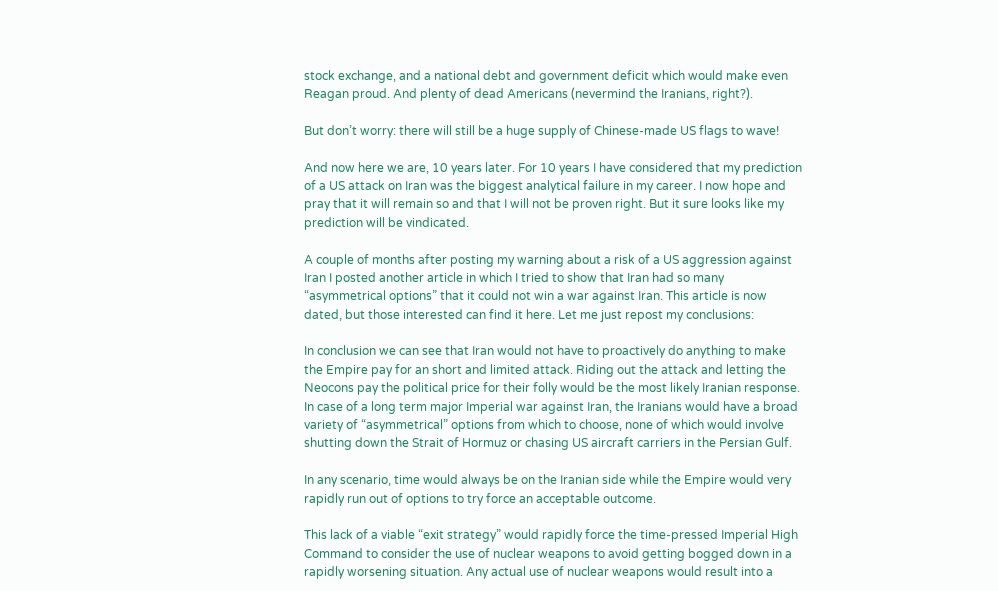stock exchange, and a national debt and government deficit which would make even Reagan proud. And plenty of dead Americans (nevermind the Iranians, right?).

But don’t worry: there will still be a huge supply of Chinese-made US flags to wave!

And now here we are, 10 years later. For 10 years I have considered that my prediction of a US attack on Iran was the biggest analytical failure in my career. I now hope and pray that it will remain so and that I will not be proven right. But it sure looks like my prediction will be vindicated.

A couple of months after posting my warning about a risk of a US aggression against Iran I posted another article in which I tried to show that Iran had so many “asymmetrical options” that it could not win a war against Iran. This article is now dated, but those interested can find it here. Let me just repost my conclusions:

In conclusion we can see that Iran would not have to proactively do anything to make the Empire pay for an short and limited attack. Riding out the attack and letting the Neocons pay the political price for their folly would be the most likely Iranian response. In case of a long term major Imperial war against Iran, the Iranians would have a broad variety of “asymmetrical” options from which to choose, none of which would involve shutting down the Strait of Hormuz or chasing US aircraft carriers in the Persian Gulf.

In any scenario, time would always be on the Iranian side while the Empire would very rapidly run out of options to try force an acceptable outcome.

This lack of a viable “exit strategy” would rapidly force the time-pressed Imperial High Command to consider the use of nuclear weapons to avoid getting bogged down in a rapidly worsening situation. Any actual use of nuclear weapons would result into a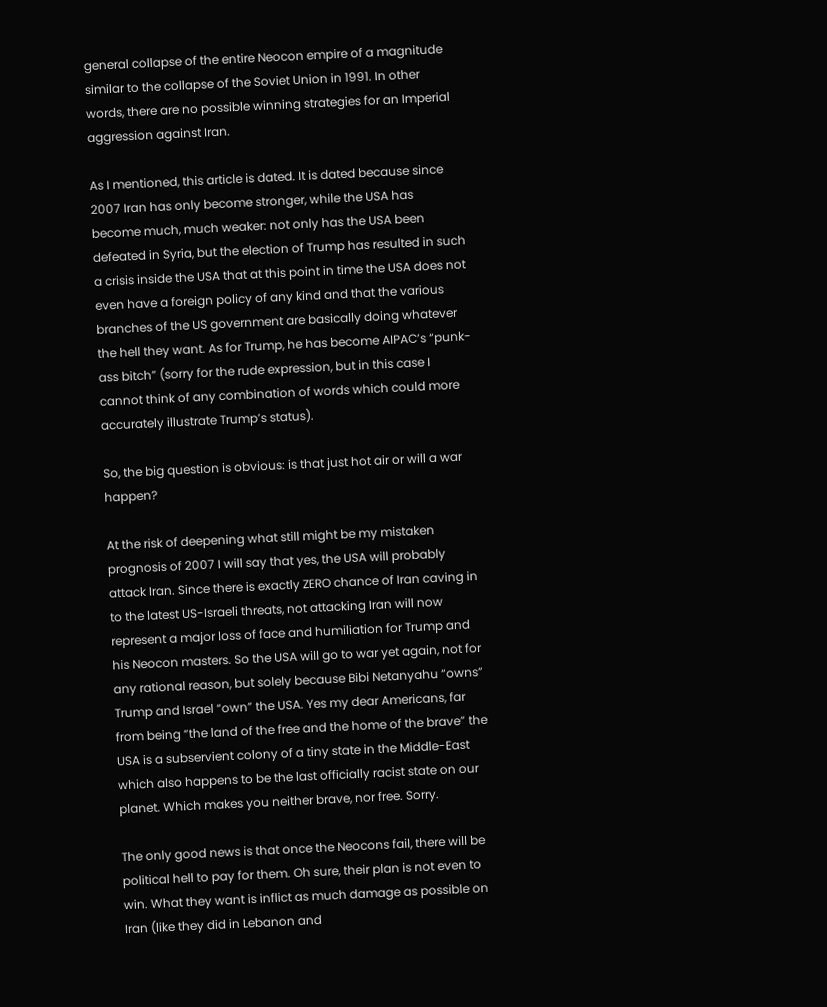general collapse of the entire Neocon empire of a magnitude similar to the collapse of the Soviet Union in 1991. In other words, there are no possible winning strategies for an Imperial aggression against Iran.

As I mentioned, this article is dated. It is dated because since 2007 Iran has only become stronger, while the USA has become much, much weaker: not only has the USA been defeated in Syria, but the election of Trump has resulted in such a crisis inside the USA that at this point in time the USA does not even have a foreign policy of any kind and that the various branches of the US government are basically doing whatever the hell they want. As for Trump, he has become AIPAC’s “punk-ass bitch” (sorry for the rude expression, but in this case I cannot think of any combination of words which could more accurately illustrate Trump’s status).

So, the big question is obvious: is that just hot air or will a war happen?

At the risk of deepening what still might be my mistaken prognosis of 2007 I will say that yes, the USA will probably attack Iran. Since there is exactly ZERO chance of Iran caving in to the latest US-Israeli threats, not attacking Iran will now represent a major loss of face and humiliation for Trump and his Neocon masters. So the USA will go to war yet again, not for any rational reason, but solely because Bibi Netanyahu “owns” Trump and Israel “own” the USA. Yes my dear Americans, far from being “the land of the free and the home of the brave” the USA is a subservient colony of a tiny state in the Middle-East which also happens to be the last officially racist state on our planet. Which makes you neither brave, nor free. Sorry.

The only good news is that once the Neocons fail, there will be political hell to pay for them. Oh sure, their plan is not even to win. What they want is inflict as much damage as possible on Iran (like they did in Lebanon and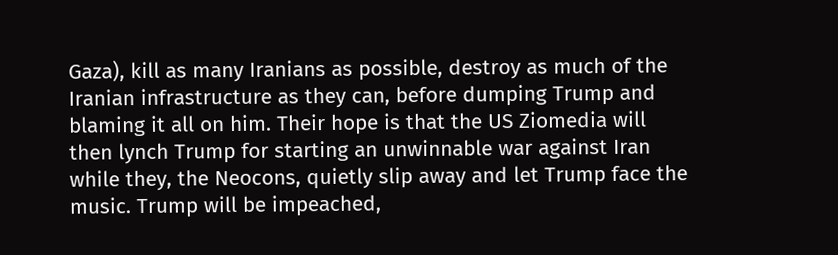Gaza), kill as many Iranians as possible, destroy as much of the Iranian infrastructure as they can, before dumping Trump and blaming it all on him. Their hope is that the US Ziomedia will then lynch Trump for starting an unwinnable war against Iran while they, the Neocons, quietly slip away and let Trump face the music. Trump will be impeached,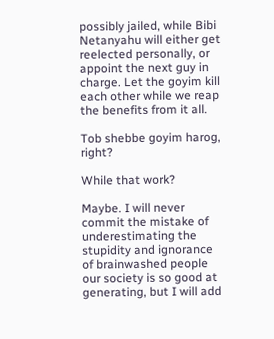possibly jailed, while Bibi Netanyahu will either get reelected personally, or appoint the next guy in charge. Let the goyim kill each other while we reap the benefits from it all.

Tob shebbe goyim harog, right?

While that work?

Maybe. I will never commit the mistake of underestimating the stupidity and ignorance of brainwashed people our society is so good at generating, but I will add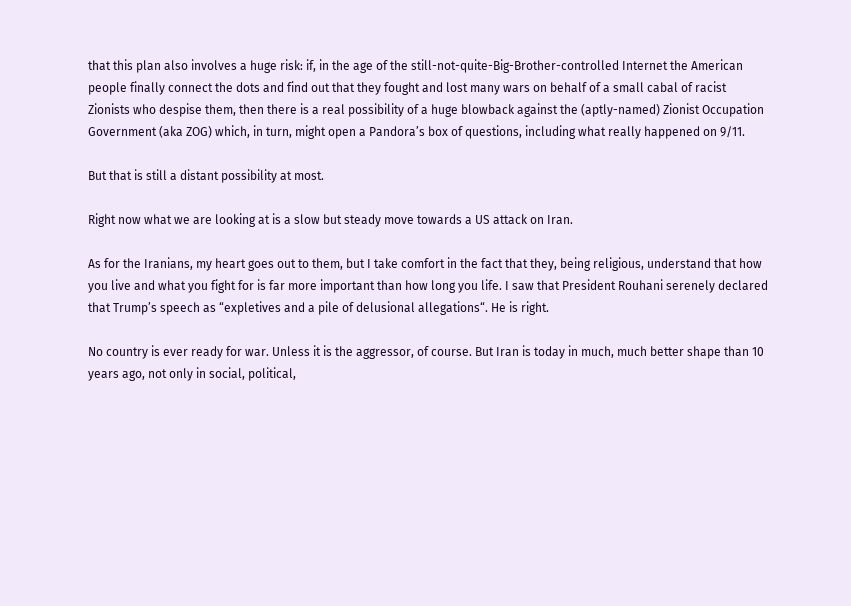that this plan also involves a huge risk: if, in the age of the still-not-quite-Big-Brother-controlled Internet the American people finally connect the dots and find out that they fought and lost many wars on behalf of a small cabal of racist Zionists who despise them, then there is a real possibility of a huge blowback against the (aptly-named) Zionist Occupation Government (aka ZOG) which, in turn, might open a Pandora’s box of questions, including what really happened on 9/11.

But that is still a distant possibility at most.

Right now what we are looking at is a slow but steady move towards a US attack on Iran.

As for the Iranians, my heart goes out to them, but I take comfort in the fact that they, being religious, understand that how you live and what you fight for is far more important than how long you life. I saw that President Rouhani serenely declared that Trump’s speech as “expletives and a pile of delusional allegations“. He is right.

No country is ever ready for war. Unless it is the aggressor, of course. But Iran is today in much, much better shape than 10 years ago, not only in social, political,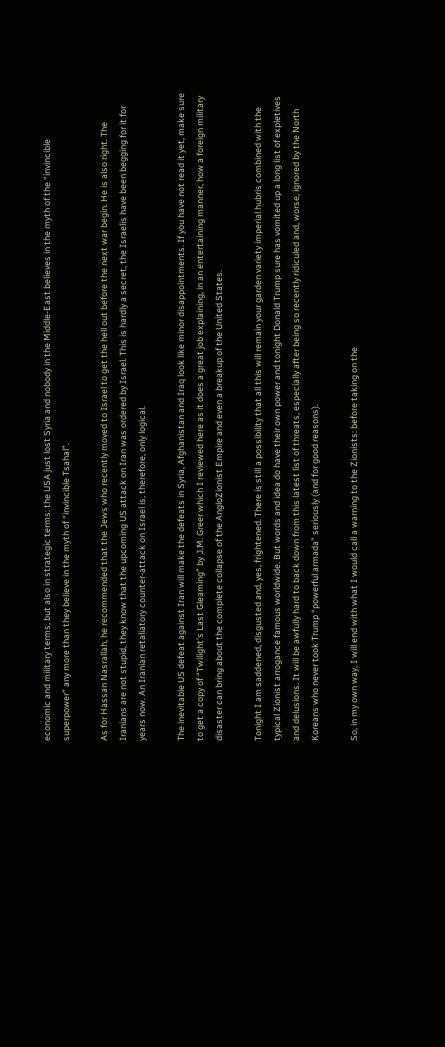economic and military terms, but also in strategic terms: the USA just lost Syria and nobody in the Middle-East believes in the myth of the “invincible superpower” any more than they believe in the myth of “invincible Tsahal”.

As for Hassan Nasrallah, he recommended that the Jews who recently moved to Israel to get the hell out before the next war begin. He is also right. The Iranians are not stupid, they know that the upcoming US attack on Iran was ordered by Israel. This is hardly a secret, the Israelis have been begging for it for years now. An Iranian retaliatory counter-attack on Israel is, therefore, only logical.

The inevitable US defeat against Iran will make the defeats in Syria, Afghanistan and Iraq look like minor disappointments. If you have not read it yet, make sure to get a copy of “Twilight’s Last Gleaming” by J.M. Greer which I reviewed here as it does a great job explaining, in an entertaining manner, how a foreign military disaster can bring about the complete collapse of the AngloZionist Empire and even a breakup of the United States.

Tonight I am saddened, disgusted and, yes, frightened. There is still a possibility that all this will remain your garden variety imperial hubris combined with the typical Zionist arrogance famous worldwide. But words and idea do have their own power and tonight Donald Trump sure has vomited up a long list of expletives and delusions. It will be awfully hard to back down from this latest list of threats, especially after being so recently ridiculed and, worse, ignored by the North Koreans who never took Trump “powerful armada” seriously (and for good reasons).

So, in my own way, I will end with what I would call a warning to the Zionists: before taking on the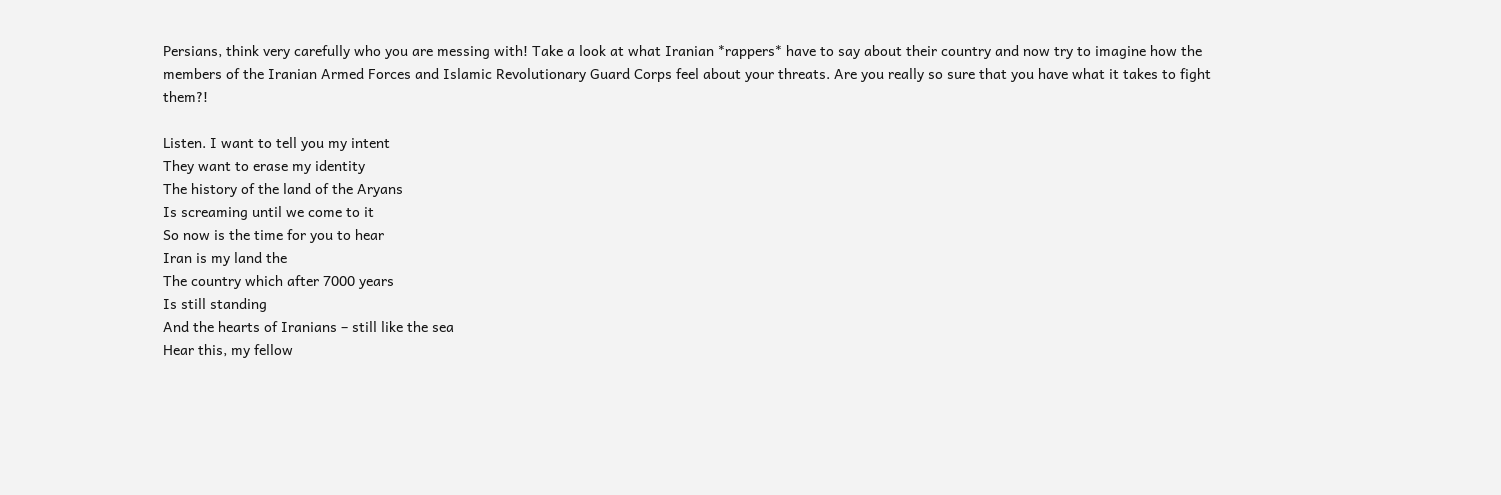Persians, think very carefully who you are messing with! Take a look at what Iranian *rappers* have to say about their country and now try to imagine how the members of the Iranian Armed Forces and Islamic Revolutionary Guard Corps feel about your threats. Are you really so sure that you have what it takes to fight them?!

Listen. I want to tell you my intent
They want to erase my identity
The history of the land of the Aryans
Is screaming until we come to it
So now is the time for you to hear
Iran is my land the
The country which after 7000 years
Is still standing
And the hearts of Iranians – still like the sea
Hear this, my fellow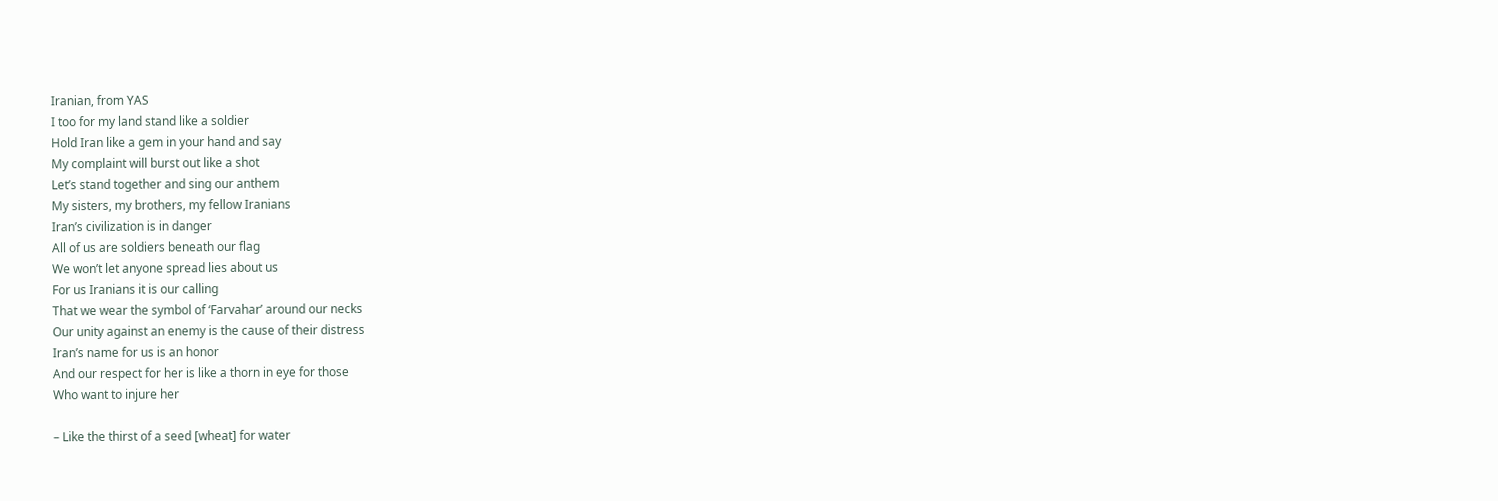Iranian, from YAS
I too for my land stand like a soldier
Hold Iran like a gem in your hand and say
My complaint will burst out like a shot
Let’s stand together and sing our anthem
My sisters, my brothers, my fellow Iranians
Iran’s civilization is in danger
All of us are soldiers beneath our flag
We won’t let anyone spread lies about us
For us Iranians it is our calling
That we wear the symbol of ‘Farvahar’ around our necks
Our unity against an enemy is the cause of their distress
Iran’s name for us is an honor
And our respect for her is like a thorn in eye for those
Who want to injure her

– Like the thirst of a seed [wheat] for water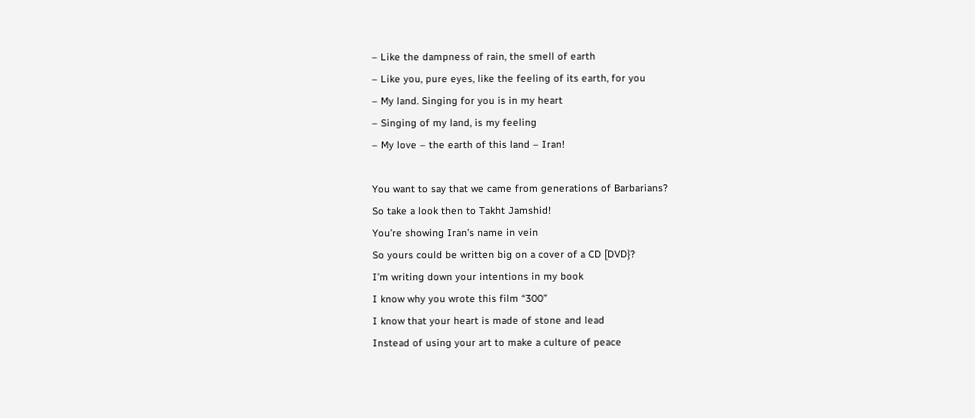– Like the dampness of rain, the smell of earth
– Like you, pure eyes, like the feeling of its earth, for you
– My land. Singing for you is in my heart
– Singing of my land, is my feeling
– My love – the earth of this land – Iran!

You want to say that we came from generations of Barbarians?
So take a look then to Takht Jamshid!
You’re showing Iran’s name in vein
So yours could be written big on a cover of a CD [DVD}?
I’m writing down your intentions in my book
I know why you wrote this film “300”
I know that your heart is made of stone and lead
Instead of using your art to make a culture of peace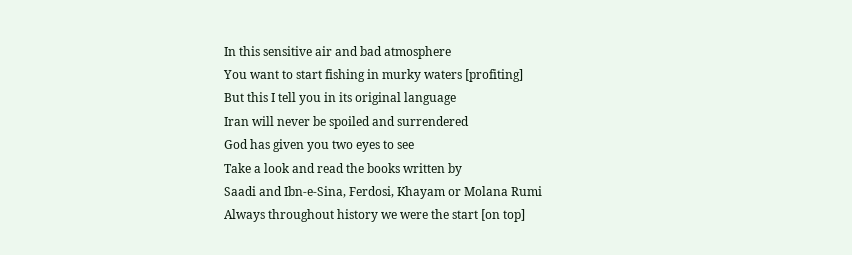In this sensitive air and bad atmosphere
You want to start fishing in murky waters [profiting]
But this I tell you in its original language
Iran will never be spoiled and surrendered
God has given you two eyes to see
Take a look and read the books written by
Saadi and Ibn-e-Sina, Ferdosi, Khayam or Molana Rumi
Always throughout history we were the start [on top]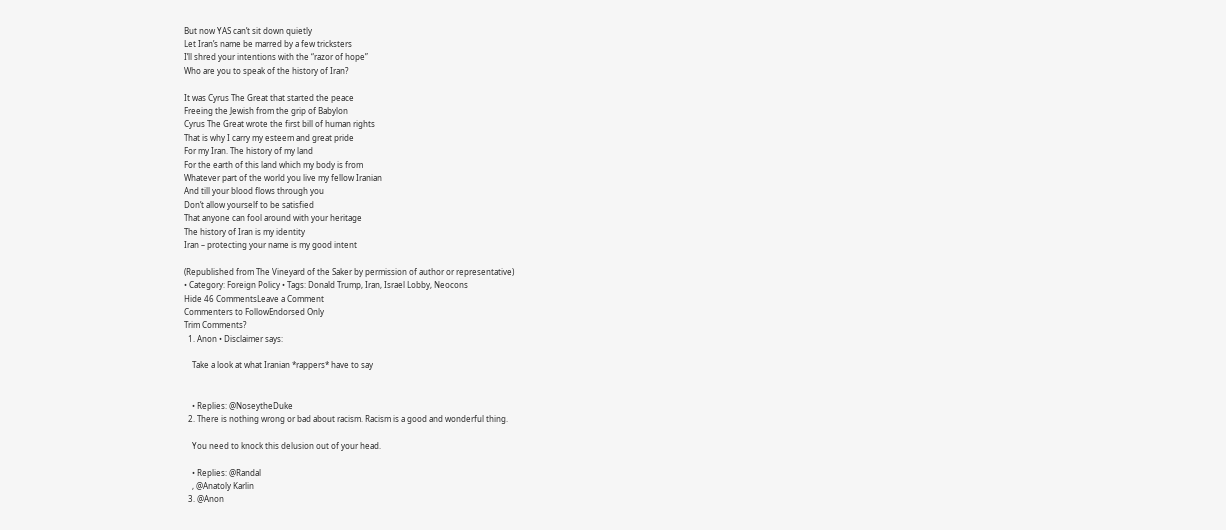But now YAS can’t sit down quietly
Let Iran’s name be marred by a few tricksters
I’ll shred your intentions with the “razor of hope”
Who are you to speak of the history of Iran?

It was Cyrus The Great that started the peace
Freeing the Jewish from the grip of Babylon
Cyrus The Great wrote the first bill of human rights
That is why I carry my esteem and great pride
For my Iran. The history of my land
For the earth of this land which my body is from
Whatever part of the world you live my fellow Iranian
And till your blood flows through you
Don’t allow yourself to be satisfied
That anyone can fool around with your heritage
The history of Iran is my identity
Iran – protecting your name is my good intent

(Republished from The Vineyard of the Saker by permission of author or representative)
• Category: Foreign Policy • Tags: Donald Trump, Iran, Israel Lobby, Neocons
Hide 46 CommentsLeave a Comment
Commenters to FollowEndorsed Only
Trim Comments?
  1. Anon • Disclaimer says:

    Take a look at what Iranian *rappers* have to say


    • Replies: @NoseytheDuke
  2. There is nothing wrong or bad about racism. Racism is a good and wonderful thing.

    You need to knock this delusion out of your head.

    • Replies: @Randal
    , @Anatoly Karlin
  3. @Anon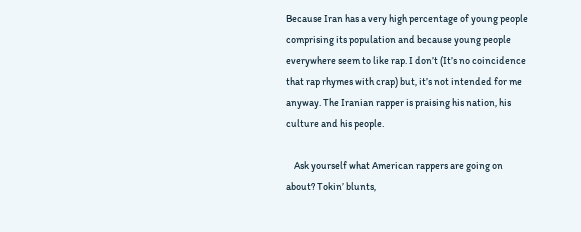Because Iran has a very high percentage of young people comprising its population and because young people everywhere seem to like rap. I don’t (It’s no coincidence that rap rhymes with crap) but, it’s not intended for me anyway. The Iranian rapper is praising his nation, his culture and his people.

    Ask yourself what American rappers are going on about? Tokin’ blunts,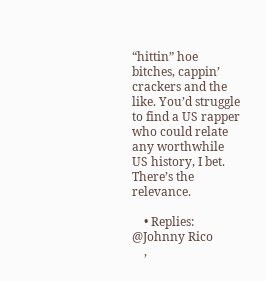“hittin” hoe bitches, cappin’ crackers and the like. You’d struggle to find a US rapper who could relate any worthwhile US history, I bet. There’s the relevance.

    • Replies: @Johnny Rico
    ,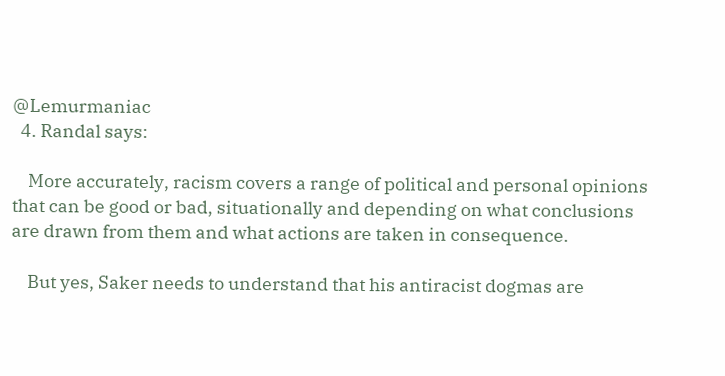@Lemurmaniac
  4. Randal says:

    More accurately, racism covers a range of political and personal opinions that can be good or bad, situationally and depending on what conclusions are drawn from them and what actions are taken in consequence.

    But yes, Saker needs to understand that his antiracist dogmas are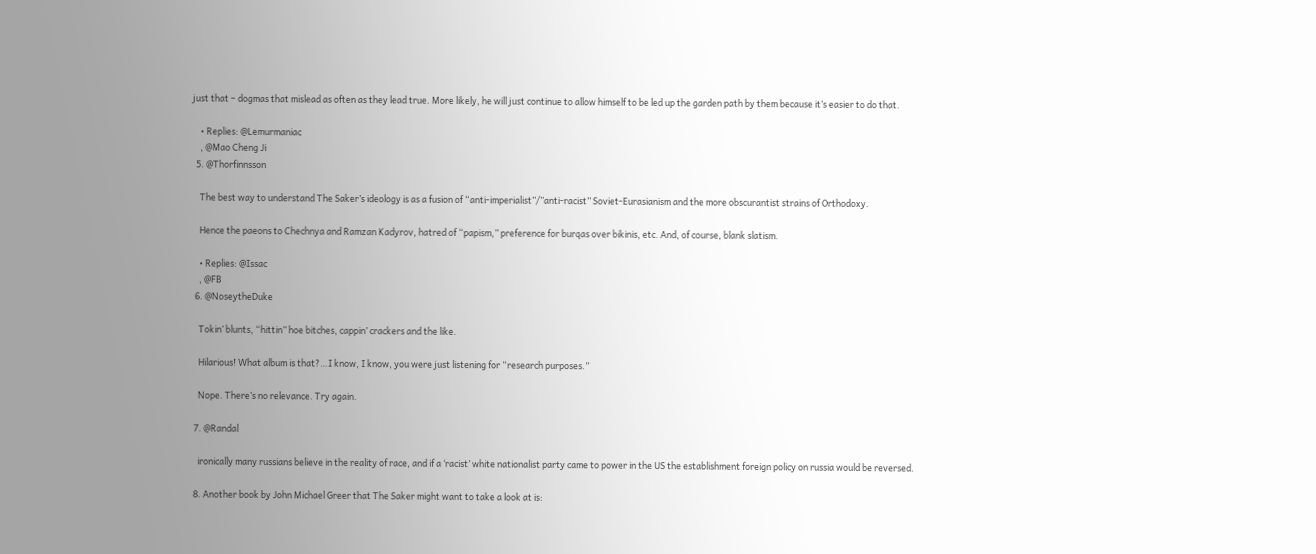just that – dogmas that mislead as often as they lead true. More likely, he will just continue to allow himself to be led up the garden path by them because it’s easier to do that.

    • Replies: @Lemurmaniac
    , @Mao Cheng Ji
  5. @Thorfinnsson

    The best way to understand The Saker’s ideology is as a fusion of “anti-imperialist”/”anti-racist” Soviet-Eurasianism and the more obscurantist strains of Orthodoxy.

    Hence the paeons to Chechnya and Ramzan Kadyrov, hatred of “papism,” preference for burqas over bikinis, etc. And, of course, blank slatism.

    • Replies: @Issac
    , @FB
  6. @NoseytheDuke

    Tokin’ blunts, “hittin” hoe bitches, cappin’ crackers and the like.

    Hilarious! What album is that?…I know, I know, you were just listening for “research purposes.”

    Nope. There’s no relevance. Try again.

  7. @Randal

    ironically many russians believe in the reality of race, and if a ‘racist’ white nationalist party came to power in the US the establishment foreign policy on russia would be reversed.

  8. Another book by John Michael Greer that The Saker might want to take a look at is: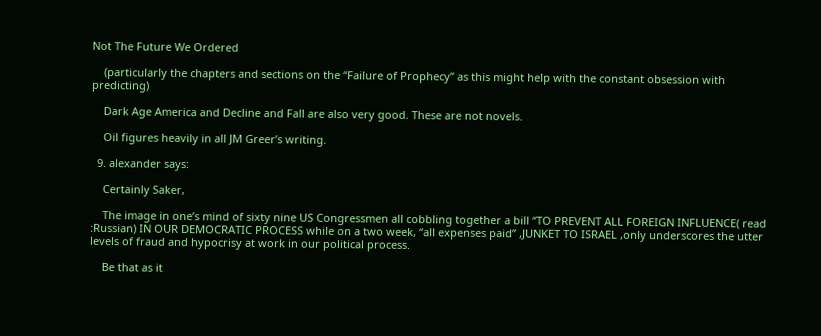Not The Future We Ordered

    (particularly the chapters and sections on the “Failure of Prophecy” as this might help with the constant obsession with predicting)

    Dark Age America and Decline and Fall are also very good. These are not novels.

    Oil figures heavily in all JM Greer’s writing.

  9. alexander says:

    Certainly Saker,

    The image in one’s mind of sixty nine US Congressmen all cobbling together a bill “TO PREVENT ALL FOREIGN INFLUENCE( read :Russian) IN OUR DEMOCRATIC PROCESS while on a two week, “all expenses paid” ,JUNKET TO ISRAEL ,only underscores the utter levels of fraud and hypocrisy at work in our political process.

    Be that as it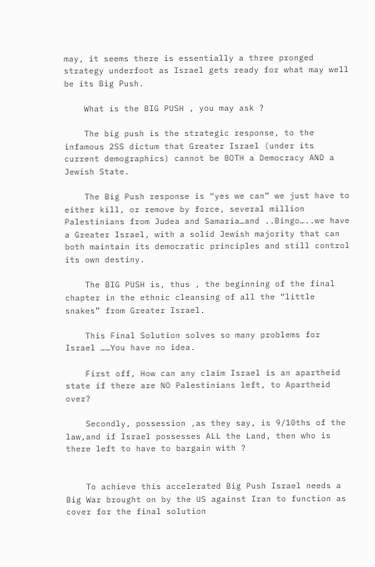may, it seems there is essentially a three pronged strategy underfoot as Israel gets ready for what may well be its Big Push.

    What is the BIG PUSH , you may ask ?

    The big push is the strategic response, to the infamous 2SS dictum that Greater Israel (under its current demographics) cannot be BOTH a Democracy AND a Jewish State.

    The Big Push response is “yes we can” we just have to either kill, or remove by force, several million Palestinians from Judea and Samaria…and ..Bingo…..we have a Greater Israel, with a solid Jewish majority that can both maintain its democratic principles and still control its own destiny.

    The BIG PUSH is, thus , the beginning of the final chapter in the ethnic cleansing of all the “little snakes” from Greater Israel.

    This Final Solution solves so many problems for Israel ……You have no idea.

    First off, How can any claim Israel is an apartheid state if there are NO Palestinians left, to Apartheid over?

    Secondly, possession ,as they say, is 9/10ths of the law,and if Israel possesses ALL the Land, then who is there left to have to bargain with ?


    To achieve this accelerated Big Push Israel needs a Big War brought on by the US against Iran to function as cover for the final solution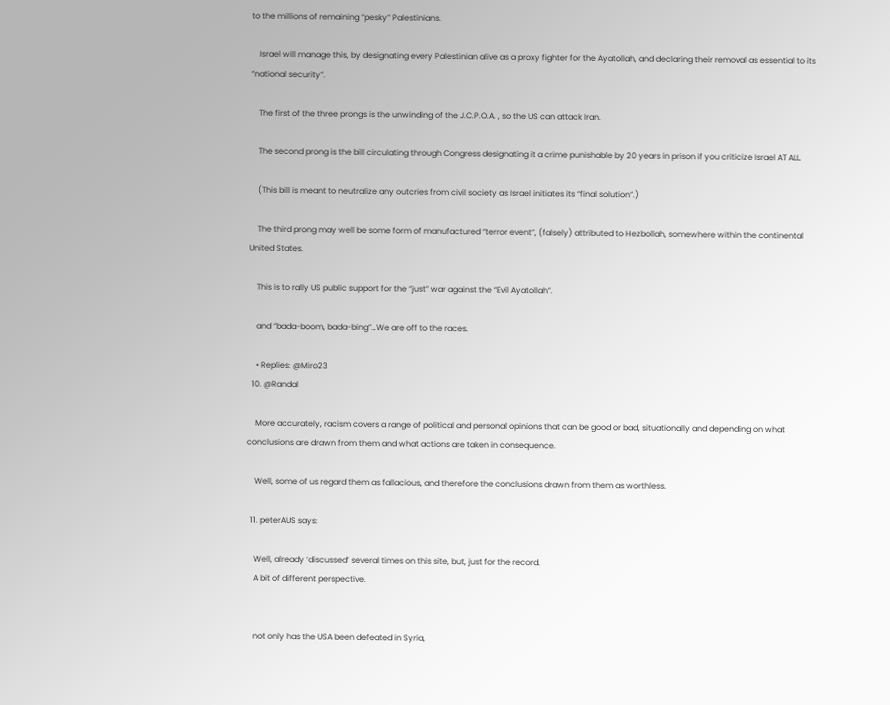to the millions of remaining “pesky” Palestinians.

    Israel will manage this, by designating every Palestinian alive as a proxy fighter for the Ayatollah, and declaring their removal as essential to its “national security”.

    The first of the three prongs is the unwinding of the J.C.P.O.A. , so the US can attack Iran.

    The second prong is the bill circulating through Congress designating it a crime punishable by 20 years in prison if you criticize Israel AT ALL.

    (This bill is meant to neutralize any outcries from civil society as Israel initiates its “final solution”.)

    The third prong may well be some form of manufactured “terror event”, (falsely) attributed to Hezbollah, somewhere within the continental United States.

    This is to rally US public support for the “just” war against the “Evil Ayatollah”.

    and “bada-boom, bada-bing”…We are off to the races.

    • Replies: @Miro23
  10. @Randal

    More accurately, racism covers a range of political and personal opinions that can be good or bad, situationally and depending on what conclusions are drawn from them and what actions are taken in consequence.

    Well, some of us regard them as fallacious, and therefore the conclusions drawn from them as worthless.

  11. peterAUS says:

    Well, already ‘discussed’ several times on this site, but, just for the record.
    A bit of different perspective.


    not only has the USA been defeated in Syria,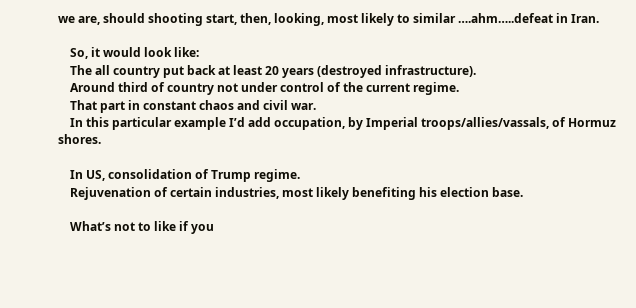we are, should shooting start, then, looking, most likely to similar ….ahm…..defeat in Iran.

    So, it would look like:
    The all country put back at least 20 years (destroyed infrastructure).
    Around third of country not under control of the current regime.
    That part in constant chaos and civil war.
    In this particular example I’d add occupation, by Imperial troops/allies/vassals, of Hormuz shores.

    In US, consolidation of Trump regime.
    Rejuvenation of certain industries, most likely benefiting his election base.

    What’s not to like if you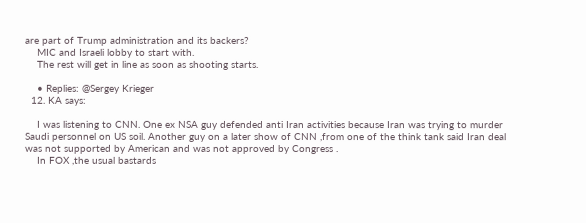are part of Trump administration and its backers?
    MIC and Israeli lobby to start with.
    The rest will get in line as soon as shooting starts.

    • Replies: @Sergey Krieger
  12. KA says:

    I was listening to CNN. One ex NSA guy defended anti Iran activities because Iran was trying to murder Saudi personnel on US soil. Another guy on a later show of CNN ,from one of the think tank said Iran deal was not supported by American and was not approved by Congress .
    In FOX ,the usual bastards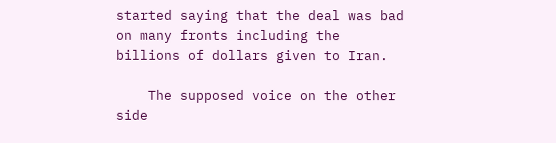started saying that the deal was bad on many fronts including the billions of dollars given to Iran.

    The supposed voice on the other side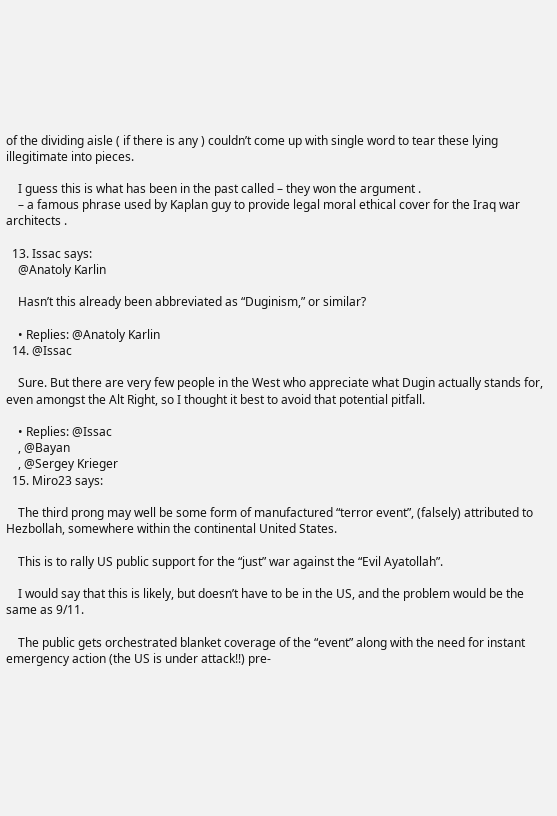of the dividing aisle ( if there is any ) couldn’t come up with single word to tear these lying illegitimate into pieces.

    I guess this is what has been in the past called – they won the argument .
    – a famous phrase used by Kaplan guy to provide legal moral ethical cover for the Iraq war architects .

  13. Issac says:
    @Anatoly Karlin

    Hasn’t this already been abbreviated as “Duginism,” or similar?

    • Replies: @Anatoly Karlin
  14. @Issac

    Sure. But there are very few people in the West who appreciate what Dugin actually stands for, even amongst the Alt Right, so I thought it best to avoid that potential pitfall.

    • Replies: @Issac
    , @Bayan
    , @Sergey Krieger
  15. Miro23 says:

    The third prong may well be some form of manufactured “terror event”, (falsely) attributed to Hezbollah, somewhere within the continental United States.

    This is to rally US public support for the “just” war against the “Evil Ayatollah”.

    I would say that this is likely, but doesn’t have to be in the US, and the problem would be the same as 9/11.

    The public gets orchestrated blanket coverage of the “event” along with the need for instant emergency action (the US is under attack!!) pre-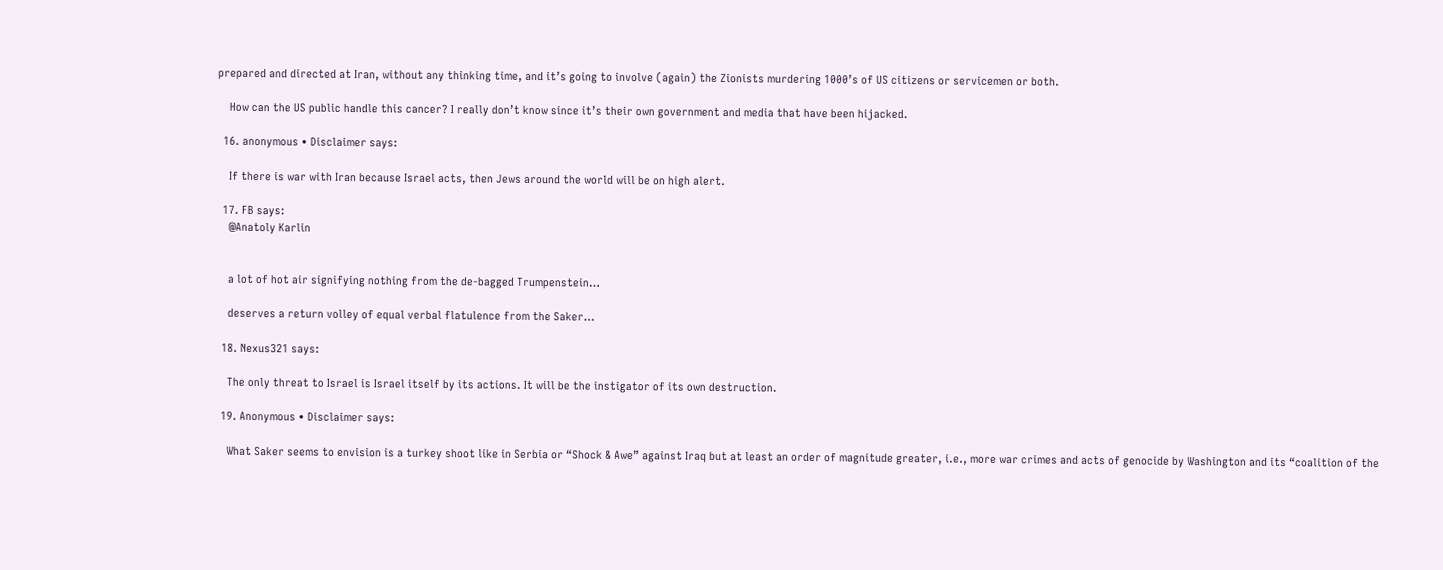prepared and directed at Iran, without any thinking time, and it’s going to involve (again) the Zionists murdering 1000’s of US citizens or servicemen or both.

    How can the US public handle this cancer? I really don’t know since it’s their own government and media that have been hijacked.

  16. anonymous • Disclaimer says:

    If there is war with Iran because Israel acts, then Jews around the world will be on high alert.

  17. FB says:
    @Anatoly Karlin


    a lot of hot air signifying nothing from the de-bagged Trumpenstein…

    deserves a return volley of equal verbal flatulence from the Saker…

  18. Nexus321 says:

    The only threat to Israel is Israel itself by its actions. It will be the instigator of its own destruction.

  19. Anonymous • Disclaimer says:

    What Saker seems to envision is a turkey shoot like in Serbia or “Shock & Awe” against Iraq but at least an order of magnitude greater, i.e., more war crimes and acts of genocide by Washington and its “coalition of the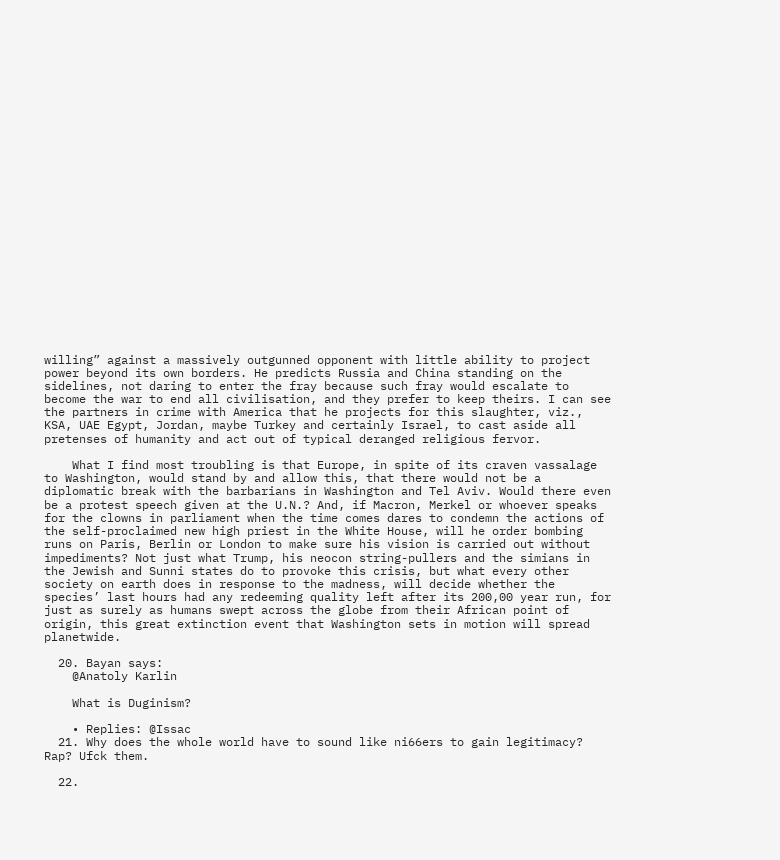willing” against a massively outgunned opponent with little ability to project power beyond its own borders. He predicts Russia and China standing on the sidelines, not daring to enter the fray because such fray would escalate to become the war to end all civilisation, and they prefer to keep theirs. I can see the partners in crime with America that he projects for this slaughter, viz., KSA, UAE Egypt, Jordan, maybe Turkey and certainly Israel, to cast aside all pretenses of humanity and act out of typical deranged religious fervor.

    What I find most troubling is that Europe, in spite of its craven vassalage to Washington, would stand by and allow this, that there would not be a diplomatic break with the barbarians in Washington and Tel Aviv. Would there even be a protest speech given at the U.N.? And, if Macron, Merkel or whoever speaks for the clowns in parliament when the time comes dares to condemn the actions of the self-proclaimed new high priest in the White House, will he order bombing runs on Paris, Berlin or London to make sure his vision is carried out without impediments? Not just what Trump, his neocon string-pullers and the simians in the Jewish and Sunni states do to provoke this crisis, but what every other society on earth does in response to the madness, will decide whether the species’ last hours had any redeeming quality left after its 200,00 year run, for just as surely as humans swept across the globe from their African point of origin, this great extinction event that Washington sets in motion will spread planetwide.

  20. Bayan says:
    @Anatoly Karlin

    What is Duginism?

    • Replies: @Issac
  21. Why does the whole world have to sound like ni66ers to gain legitimacy? Rap? Ufck them.

  22.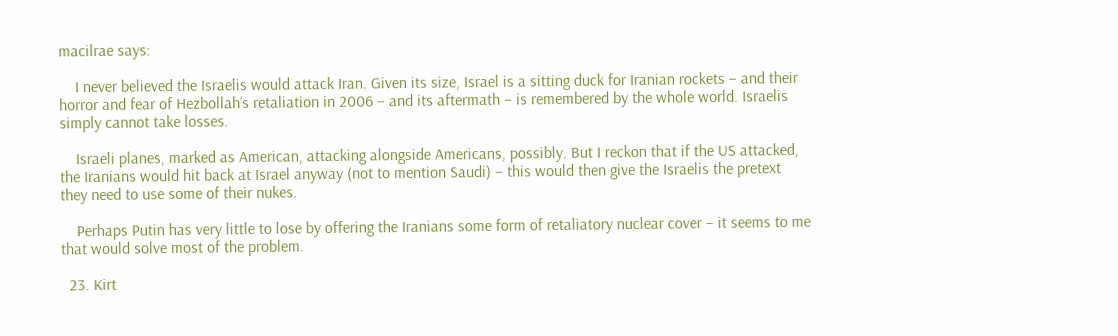macilrae says:

    I never believed the Israelis would attack Iran. Given its size, Israel is a sitting duck for Iranian rockets – and their horror and fear of Hezbollah’s retaliation in 2006 – and its aftermath – is remembered by the whole world. Israelis simply cannot take losses.

    Israeli planes, marked as American, attacking alongside Americans, possibly. But I reckon that if the US attacked, the Iranians would hit back at Israel anyway (not to mention Saudi) – this would then give the Israelis the pretext they need to use some of their nukes.

    Perhaps Putin has very little to lose by offering the Iranians some form of retaliatory nuclear cover – it seems to me that would solve most of the problem.

  23. Kirt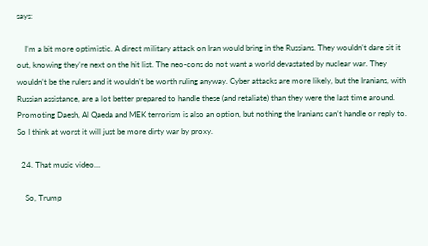says:

    I’m a bit more optimistic. A direct military attack on Iran would bring in the Russians. They wouldn’t dare sit it out, knowing they’re next on the hit list. The neo-cons do not want a world devastated by nuclear war. They wouldn’t be the rulers and it wouldn’t be worth ruling anyway. Cyber attacks are more likely, but the Iranians, with Russian assistance, are a lot better prepared to handle these (and retaliate) than they were the last time around. Promoting Daesh, Al Qaeda and MEK terrorism is also an option, but nothing the Iranians can’t handle or reply to. So I think at worst it will just be more dirty war by proxy.

  24. That music video…

    So, Trump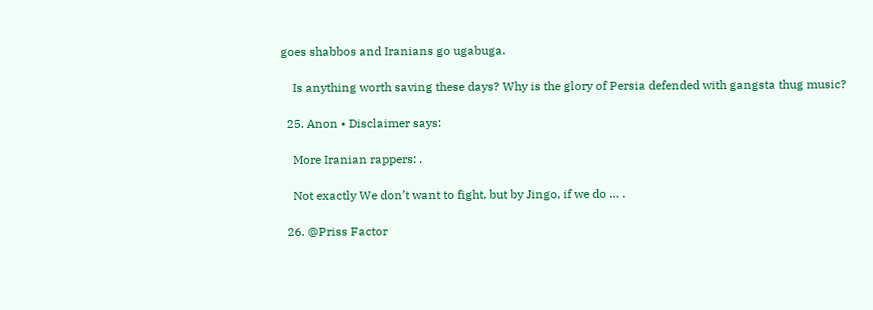goes shabbos and Iranians go ugabuga.

    Is anything worth saving these days? Why is the glory of Persia defended with gangsta thug music?

  25. Anon • Disclaimer says:

    More Iranian rappers: .

    Not exactly We don’t want to fight, but by Jingo, if we do … .

  26. @Priss Factor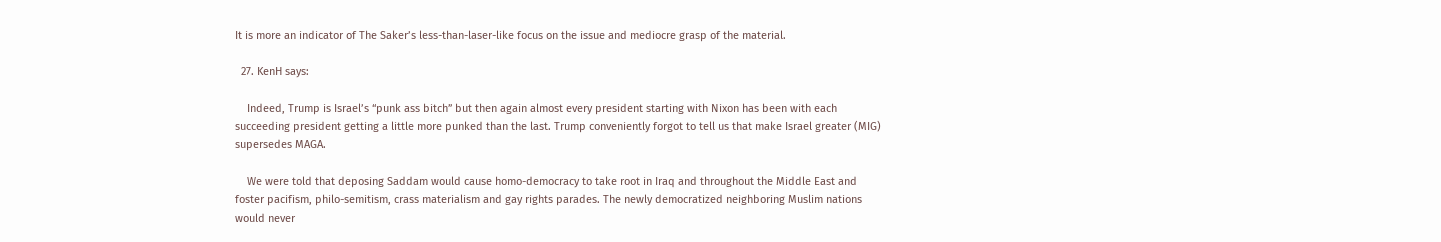It is more an indicator of The Saker’s less-than-laser-like focus on the issue and mediocre grasp of the material.

  27. KenH says:

    Indeed, Trump is Israel’s “punk ass bitch” but then again almost every president starting with Nixon has been with each succeeding president getting a little more punked than the last. Trump conveniently forgot to tell us that make Israel greater (MIG) supersedes MAGA.

    We were told that deposing Saddam would cause homo-democracy to take root in Iraq and throughout the Middle East and foster pacifism, philo-semitism, crass materialism and gay rights parades. The newly democratized neighboring Muslim nations would never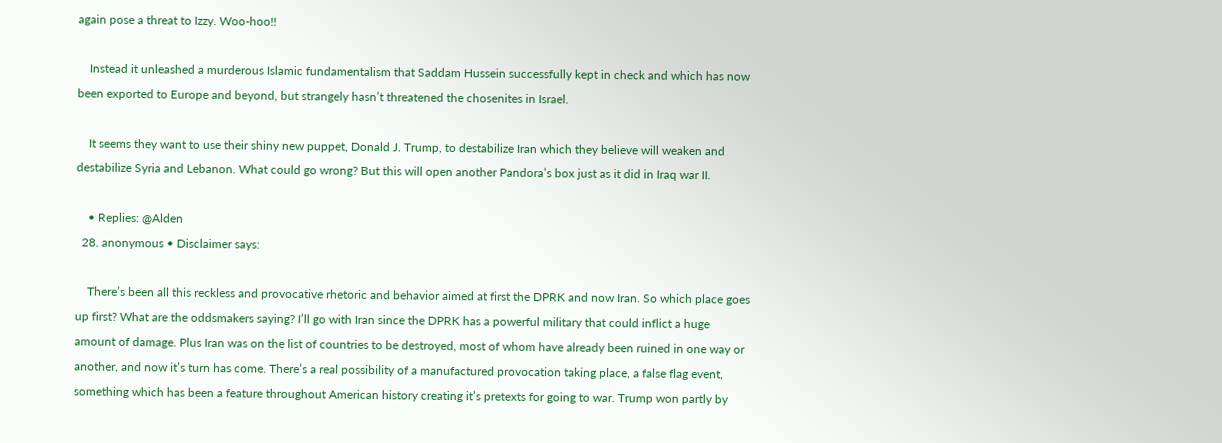again pose a threat to Izzy. Woo-hoo!!

    Instead it unleashed a murderous Islamic fundamentalism that Saddam Hussein successfully kept in check and which has now been exported to Europe and beyond, but strangely hasn’t threatened the chosenites in Israel.

    It seems they want to use their shiny new puppet, Donald J. Trump, to destabilize Iran which they believe will weaken and destabilize Syria and Lebanon. What could go wrong? But this will open another Pandora’s box just as it did in Iraq war II.

    • Replies: @Alden
  28. anonymous • Disclaimer says:

    There’s been all this reckless and provocative rhetoric and behavior aimed at first the DPRK and now Iran. So which place goes up first? What are the oddsmakers saying? I’ll go with Iran since the DPRK has a powerful military that could inflict a huge amount of damage. Plus Iran was on the list of countries to be destroyed, most of whom have already been ruined in one way or another, and now it’s turn has come. There’s a real possibility of a manufactured provocation taking place, a false flag event, something which has been a feature throughout American history creating it’s pretexts for going to war. Trump won partly by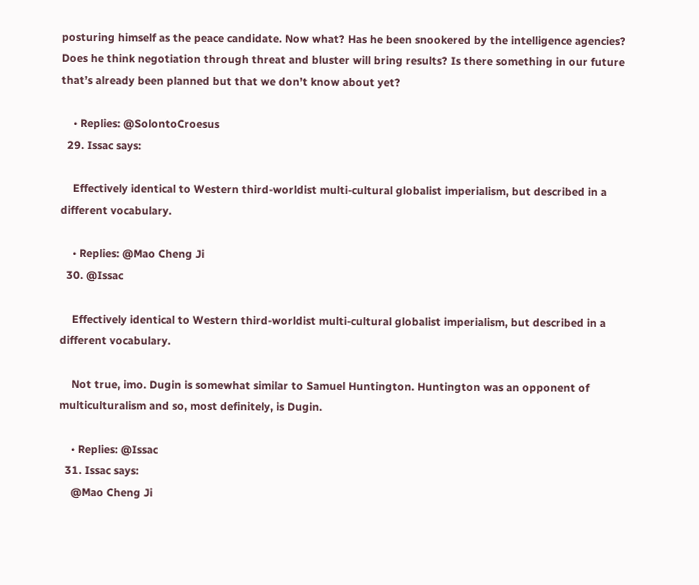posturing himself as the peace candidate. Now what? Has he been snookered by the intelligence agencies? Does he think negotiation through threat and bluster will bring results? Is there something in our future that’s already been planned but that we don’t know about yet?

    • Replies: @SolontoCroesus
  29. Issac says:

    Effectively identical to Western third-worldist multi-cultural globalist imperialism, but described in a different vocabulary.

    • Replies: @Mao Cheng Ji
  30. @Issac

    Effectively identical to Western third-worldist multi-cultural globalist imperialism, but described in a different vocabulary.

    Not true, imo. Dugin is somewhat similar to Samuel Huntington. Huntington was an opponent of multiculturalism and so, most definitely, is Dugin.

    • Replies: @Issac
  31. Issac says:
    @Mao Cheng Ji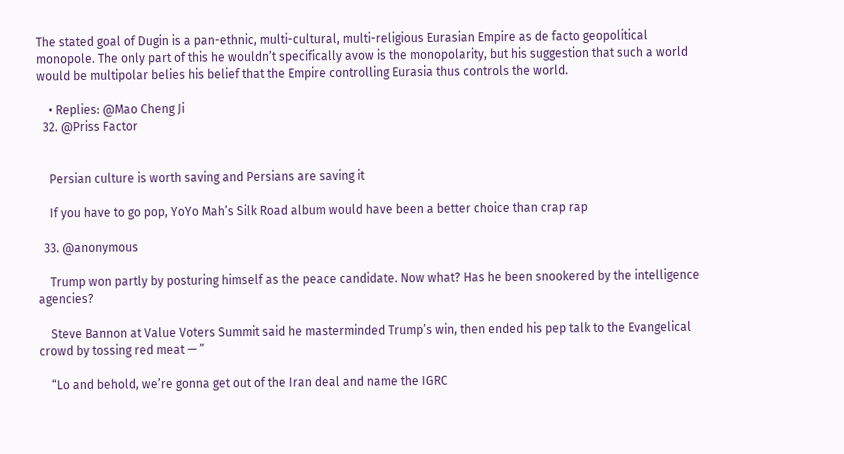The stated goal of Dugin is a pan-ethnic, multi-cultural, multi-religious Eurasian Empire as de facto geopolitical monopole. The only part of this he wouldn’t specifically avow is the monopolarity, but his suggestion that such a world would be multipolar belies his belief that the Empire controlling Eurasia thus controls the world.

    • Replies: @Mao Cheng Ji
  32. @Priss Factor


    Persian culture is worth saving and Persians are saving it

    If you have to go pop, YoYo Mah’s Silk Road album would have been a better choice than crap rap

  33. @anonymous

    Trump won partly by posturing himself as the peace candidate. Now what? Has he been snookered by the intelligence agencies?

    Steve Bannon at Value Voters Summit said he masterminded Trump’s win, then ended his pep talk to the Evangelical crowd by tossing red meat — ”

    “Lo and behold, we’re gonna get out of the Iran deal and name the IGRC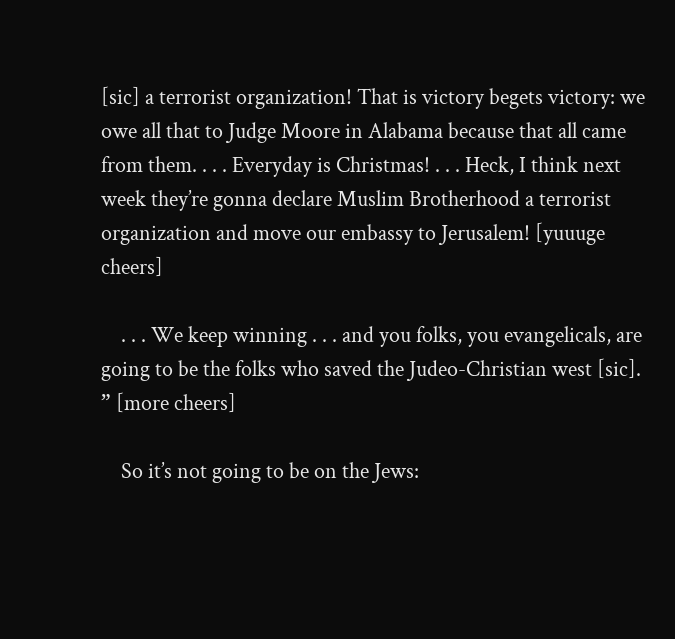[sic] a terrorist organization! That is victory begets victory: we owe all that to Judge Moore in Alabama because that all came from them. . . . Everyday is Christmas! . . . Heck, I think next week they’re gonna declare Muslim Brotherhood a terrorist organization and move our embassy to Jerusalem! [yuuuge cheers]

    . . . We keep winning . . . and you folks, you evangelicals, are going to be the folks who saved the Judeo-Christian west [sic]. ” [more cheers]

    So it’s not going to be on the Jews: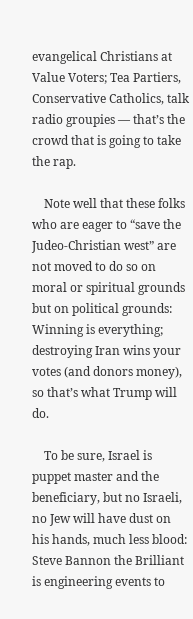evangelical Christians at Value Voters; Tea Partiers, Conservative Catholics, talk radio groupies — that’s the crowd that is going to take the rap.

    Note well that these folks who are eager to “save the Judeo-Christian west” are not moved to do so on moral or spiritual grounds but on political grounds: Winning is everything; destroying Iran wins your votes (and donors money), so that’s what Trump will do.

    To be sure, Israel is puppet master and the beneficiary, but no Israeli, no Jew will have dust on his hands, much less blood: Steve Bannon the Brilliant is engineering events to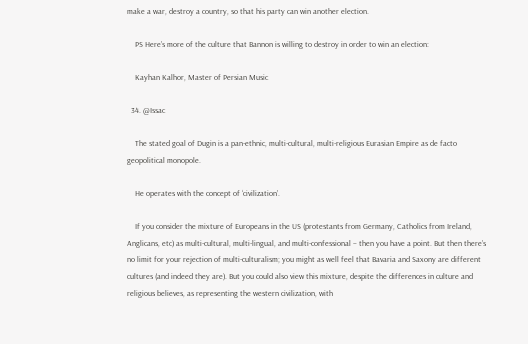make a war, destroy a country, so that his party can win another election.

    PS Here’s more of the culture that Bannon is willing to destroy in order to win an election:

    Kayhan Kalhor, Master of Persian Music

  34. @Issac

    The stated goal of Dugin is a pan-ethnic, multi-cultural, multi-religious Eurasian Empire as de facto geopolitical monopole.

    He operates with the concept of ‘civilization’.

    If you consider the mixture of Europeans in the US (protestants from Germany, Catholics from Ireland, Anglicans, etc) as multi-cultural, multi-lingual, and multi-confessional – then you have a point. But then there’s no limit for your rejection of multi-culturalism; you might as well feel that Bavaria and Saxony are different cultures (and indeed they are). But you could also view this mixture, despite the differences in culture and religious believes, as representing the western civilization, with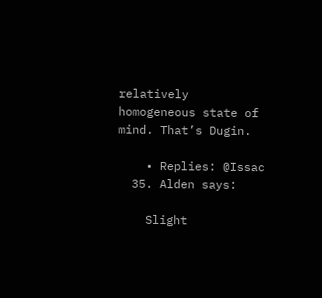relatively homogeneous state of mind. That’s Dugin.

    • Replies: @Issac
  35. Alden says:

    Slight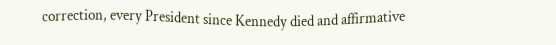correction, every President since Kennedy died and affirmative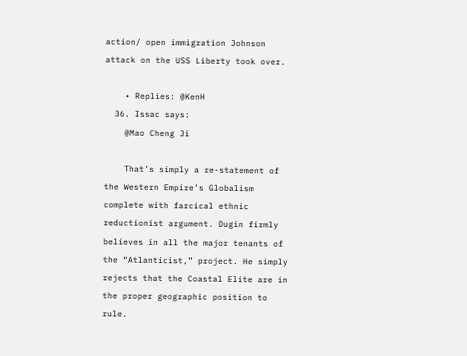action/ open immigration Johnson attack on the USS Liberty took over.

    • Replies: @KenH
  36. Issac says:
    @Mao Cheng Ji

    That’s simply a re-statement of the Western Empire’s Globalism complete with farcical ethnic reductionist argument. Dugin firmly believes in all the major tenants of the “Atlanticist,” project. He simply rejects that the Coastal Elite are in the proper geographic position to rule.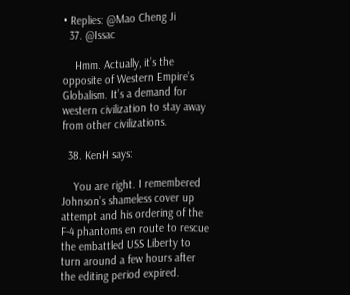• Replies: @Mao Cheng Ji
  37. @Issac

    Hmm. Actually, it’s the opposite of Western Empire’s Globalism. It’s a demand for western civilization to stay away from other civilizations.

  38. KenH says:

    You are right. I remembered Johnson’s shameless cover up attempt and his ordering of the F-4 phantoms en route to rescue the embattled USS Liberty to turn around a few hours after the editing period expired.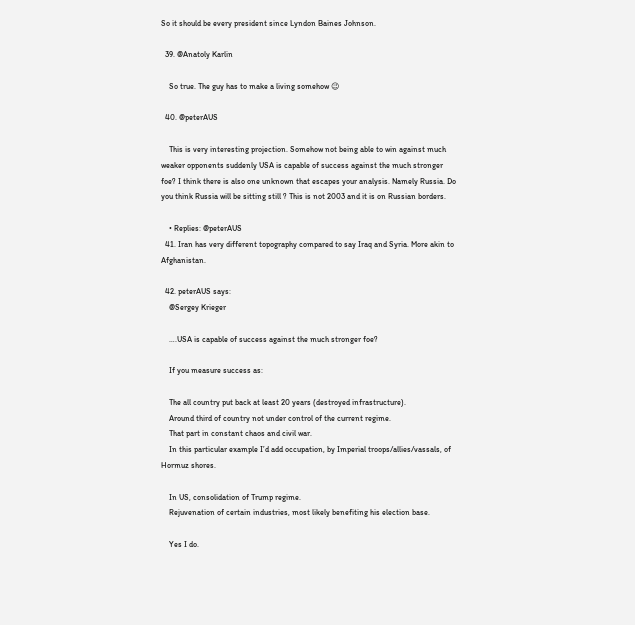So it should be every president since Lyndon Baines Johnson.

  39. @Anatoly Karlin

    So true. The guy has to make a living somehow 😉

  40. @peterAUS

    This is very interesting projection. Somehow not being able to win against much weaker opponents suddenly USA is capable of success against the much stronger foe? I think there is also one unknown that escapes your analysis. Namely Russia. Do you think Russia will be sitting still ? This is not 2003 and it is on Russian borders.

    • Replies: @peterAUS
  41. Iran has very different topography compared to say Iraq and Syria. More akin to Afghanistan.

  42. peterAUS says:
    @Sergey Krieger

    ….USA is capable of success against the much stronger foe?

    If you measure success as:

    The all country put back at least 20 years (destroyed infrastructure).
    Around third of country not under control of the current regime.
    That part in constant chaos and civil war.
    In this particular example I’d add occupation, by Imperial troops/allies/vassals, of Hormuz shores.

    In US, consolidation of Trump regime.
    Rejuvenation of certain industries, most likely benefiting his election base.

    Yes I do.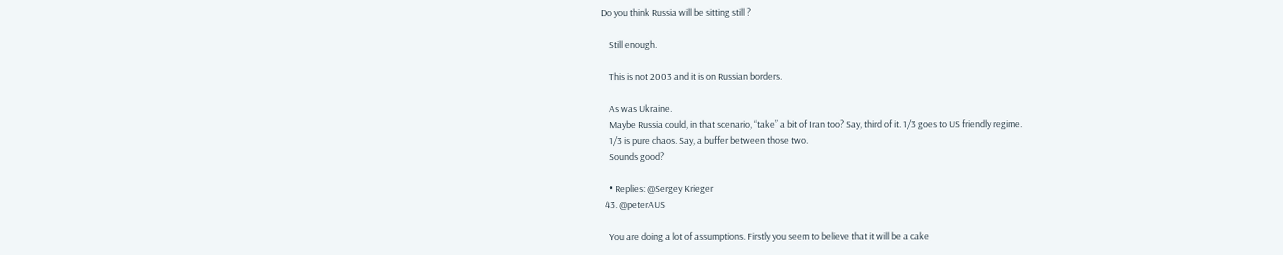Do you think Russia will be sitting still ?

    Still enough.

    This is not 2003 and it is on Russian borders.

    As was Ukraine.
    Maybe Russia could, in that scenario, “take” a bit of Iran too? Say, third of it. 1/3 goes to US friendly regime.
    1/3 is pure chaos. Say, a buffer between those two.
    Sounds good?

    • Replies: @Sergey Krieger
  43. @peterAUS

    You are doing a lot of assumptions. Firstly you seem to believe that it will be a cake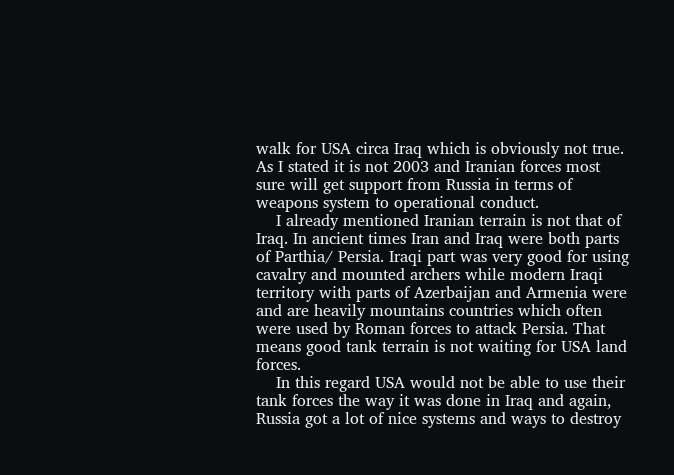walk for USA circa Iraq which is obviously not true. As I stated it is not 2003 and Iranian forces most sure will get support from Russia in terms of weapons system to operational conduct.
    I already mentioned Iranian terrain is not that of Iraq. In ancient times Iran and Iraq were both parts of Parthia/ Persia. Iraqi part was very good for using cavalry and mounted archers while modern Iraqi territory with parts of Azerbaijan and Armenia were and are heavily mountains countries which often were used by Roman forces to attack Persia. That means good tank terrain is not waiting for USA land forces.
    In this regard USA would not be able to use their tank forces the way it was done in Iraq and again, Russia got a lot of nice systems and ways to destroy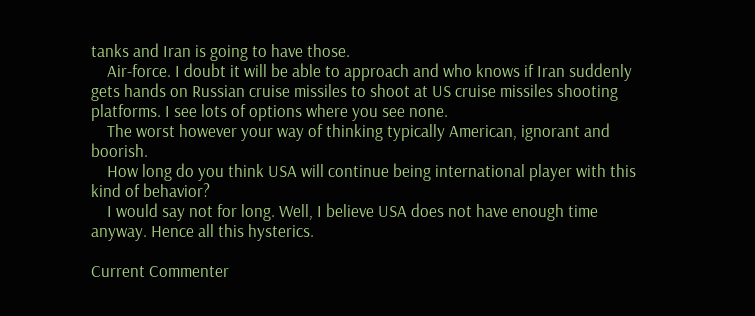tanks and Iran is going to have those.
    Air-force. I doubt it will be able to approach and who knows if Iran suddenly gets hands on Russian cruise missiles to shoot at US cruise missiles shooting platforms. I see lots of options where you see none.
    The worst however your way of thinking typically American, ignorant and boorish.
    How long do you think USA will continue being international player with this kind of behavior?
    I would say not for long. Well, I believe USA does not have enough time anyway. Hence all this hysterics.

Current Commenter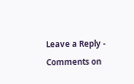Leave a Reply - Comments on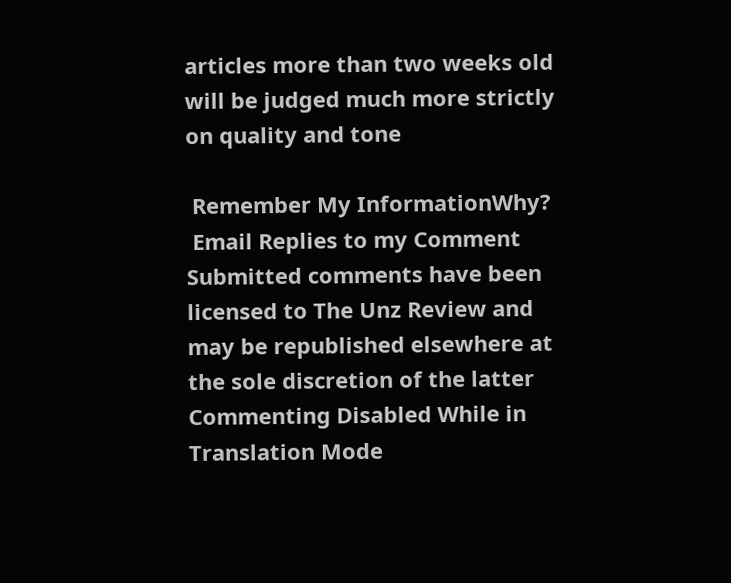articles more than two weeks old will be judged much more strictly on quality and tone

 Remember My InformationWhy?
 Email Replies to my Comment
Submitted comments have been licensed to The Unz Review and may be republished elsewhere at the sole discretion of the latter
Commenting Disabled While in Translation Mode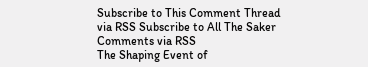Subscribe to This Comment Thread via RSS Subscribe to All The Saker Comments via RSS
The Shaping Event of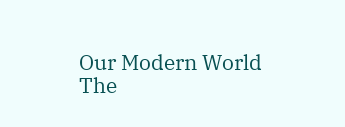Our Modern World
The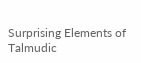Surprising Elements of Talmudic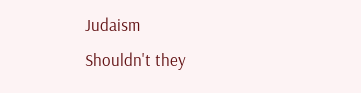Judaism
Shouldn't they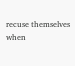recuse themselves when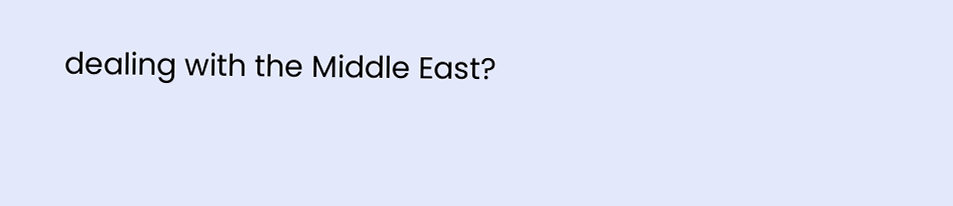dealing with the Middle East?